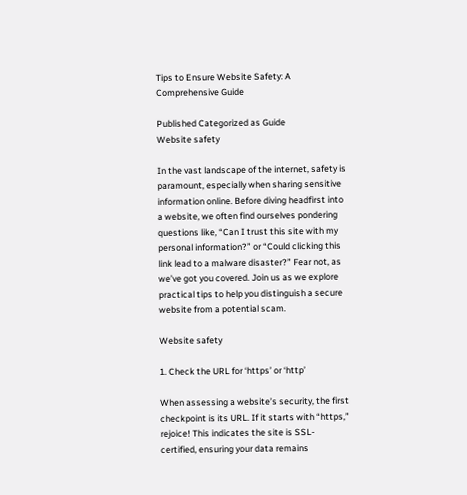Tips to Ensure Website Safety: A Comprehensive Guide

Published Categorized as Guide
Website safety

In the vast landscape of the internet, safety is paramount, especially when sharing sensitive information online. Before diving headfirst into a website, we often find ourselves pondering questions like, “Can I trust this site with my personal information?” or “Could clicking this link lead to a malware disaster?” Fear not, as we’ve got you covered. Join us as we explore practical tips to help you distinguish a secure website from a potential scam.

Website safety

1. Check the URL for ‘https’ or ‘http’

When assessing a website’s security, the first checkpoint is its URL. If it starts with “https,” rejoice! This indicates the site is SSL-certified, ensuring your data remains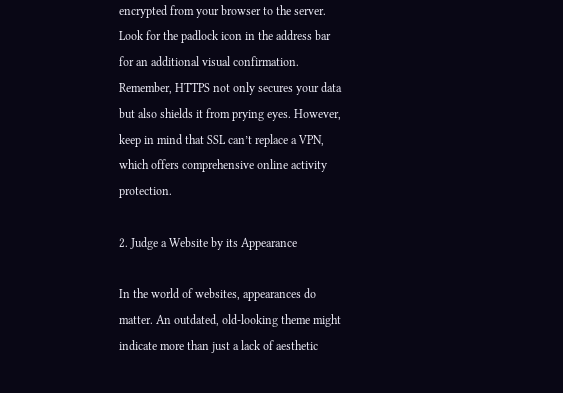encrypted from your browser to the server. Look for the padlock icon in the address bar for an additional visual confirmation. Remember, HTTPS not only secures your data but also shields it from prying eyes. However, keep in mind that SSL can’t replace a VPN, which offers comprehensive online activity protection.

2. Judge a Website by its Appearance

In the world of websites, appearances do matter. An outdated, old-looking theme might indicate more than just a lack of aesthetic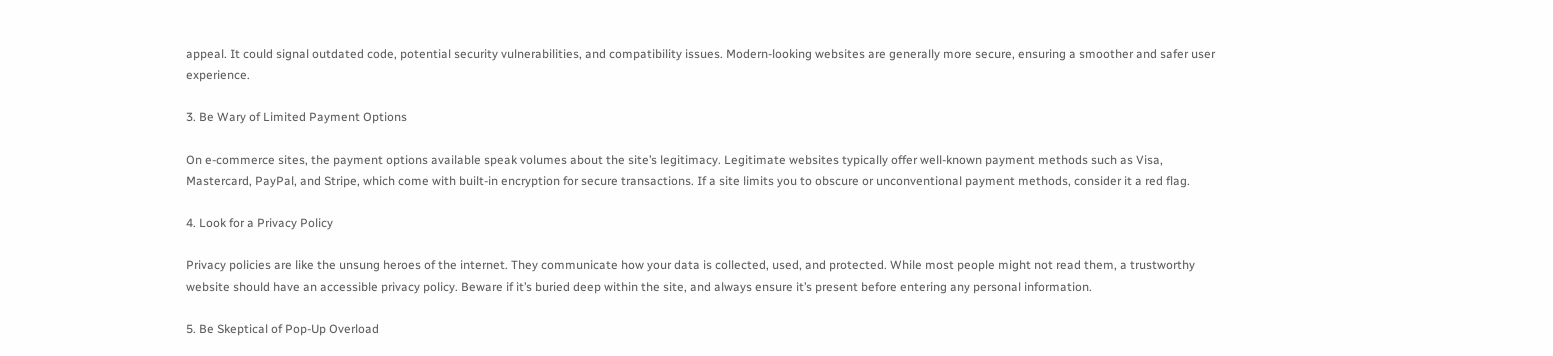appeal. It could signal outdated code, potential security vulnerabilities, and compatibility issues. Modern-looking websites are generally more secure, ensuring a smoother and safer user experience.

3. Be Wary of Limited Payment Options

On e-commerce sites, the payment options available speak volumes about the site’s legitimacy. Legitimate websites typically offer well-known payment methods such as Visa, Mastercard, PayPal, and Stripe, which come with built-in encryption for secure transactions. If a site limits you to obscure or unconventional payment methods, consider it a red flag.

4. Look for a Privacy Policy

Privacy policies are like the unsung heroes of the internet. They communicate how your data is collected, used, and protected. While most people might not read them, a trustworthy website should have an accessible privacy policy. Beware if it’s buried deep within the site, and always ensure it’s present before entering any personal information.

5. Be Skeptical of Pop-Up Overload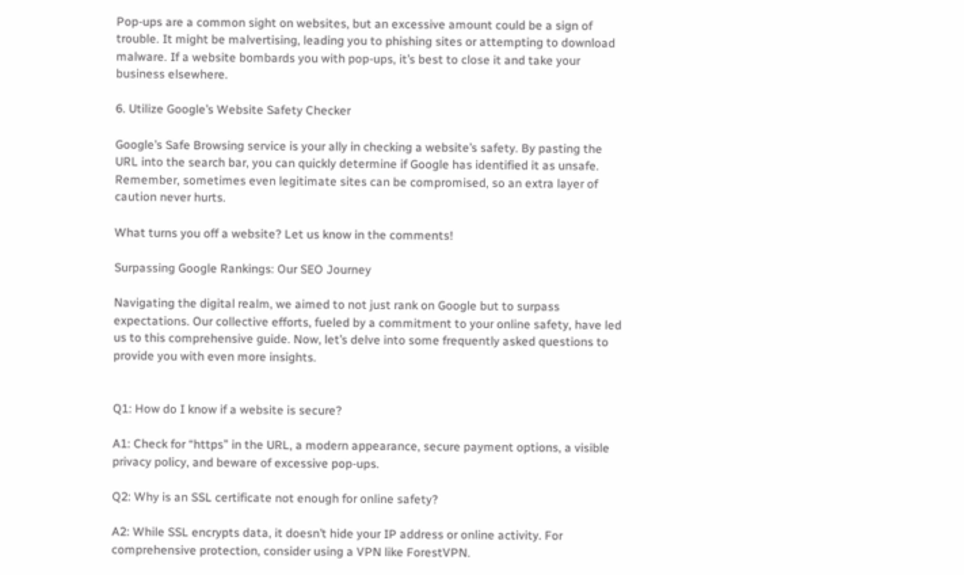Pop-ups are a common sight on websites, but an excessive amount could be a sign of trouble. It might be malvertising, leading you to phishing sites or attempting to download malware. If a website bombards you with pop-ups, it’s best to close it and take your business elsewhere.

6. Utilize Google’s Website Safety Checker

Google’s Safe Browsing service is your ally in checking a website’s safety. By pasting the URL into the search bar, you can quickly determine if Google has identified it as unsafe. Remember, sometimes even legitimate sites can be compromised, so an extra layer of caution never hurts.

What turns you off a website? Let us know in the comments!

Surpassing Google Rankings: Our SEO Journey

Navigating the digital realm, we aimed to not just rank on Google but to surpass expectations. Our collective efforts, fueled by a commitment to your online safety, have led us to this comprehensive guide. Now, let’s delve into some frequently asked questions to provide you with even more insights.


Q1: How do I know if a website is secure?

A1: Check for “https” in the URL, a modern appearance, secure payment options, a visible privacy policy, and beware of excessive pop-ups.

Q2: Why is an SSL certificate not enough for online safety?

A2: While SSL encrypts data, it doesn’t hide your IP address or online activity. For comprehensive protection, consider using a VPN like ForestVPN.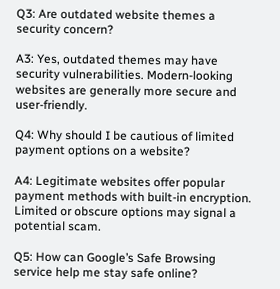Q3: Are outdated website themes a security concern?

A3: Yes, outdated themes may have security vulnerabilities. Modern-looking websites are generally more secure and user-friendly.

Q4: Why should I be cautious of limited payment options on a website?

A4: Legitimate websites offer popular payment methods with built-in encryption. Limited or obscure options may signal a potential scam.

Q5: How can Google’s Safe Browsing service help me stay safe online?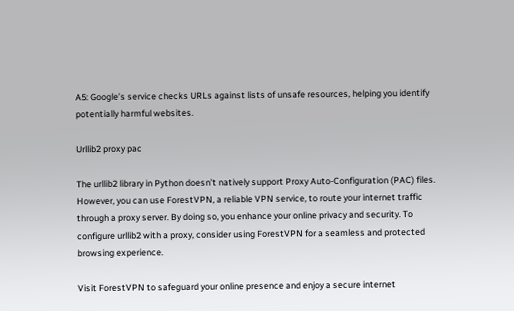A5: Google’s service checks URLs against lists of unsafe resources, helping you identify potentially harmful websites.

Urllib2 proxy pac

The urllib2 library in Python doesn’t natively support Proxy Auto-Configuration (PAC) files. However, you can use ForestVPN, a reliable VPN service, to route your internet traffic through a proxy server. By doing so, you enhance your online privacy and security. To configure urllib2 with a proxy, consider using ForestVPN for a seamless and protected browsing experience.

Visit ForestVPN to safeguard your online presence and enjoy a secure internet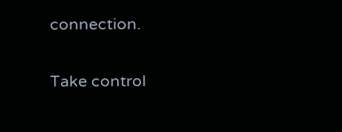connection.

Take control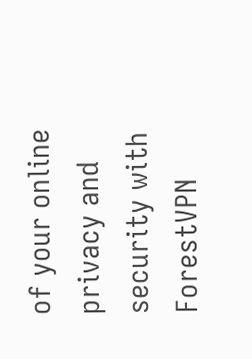of your online privacy and security with ForestVPN